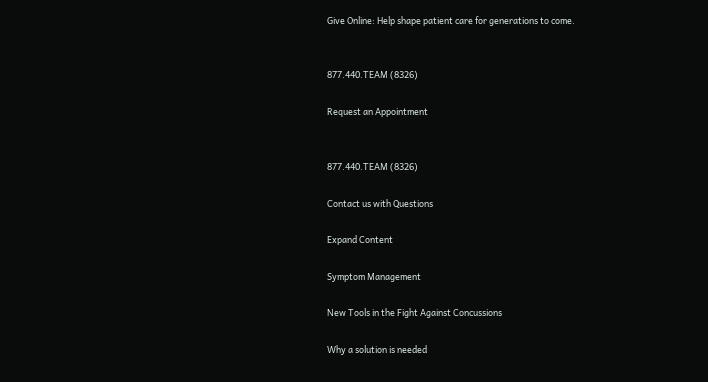Give Online: Help shape patient care for generations to come.


877.440.TEAM (8326)

Request an Appointment


877.440.TEAM (8326)

Contact us with Questions

Expand Content

Symptom Management

New Tools in the Fight Against Concussions

Why a solution is needed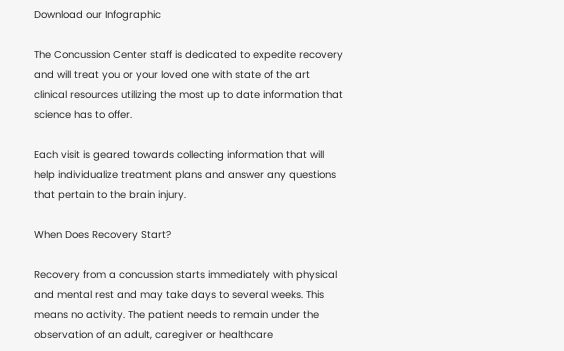Download our Infographic

The Concussion Center staff is dedicated to expedite recovery and will treat you or your loved one with state of the art clinical resources utilizing the most up to date information that science has to offer.

Each visit is geared towards collecting information that will help individualize treatment plans and answer any questions that pertain to the brain injury.

When Does Recovery Start?

Recovery from a concussion starts immediately with physical and mental rest and may take days to several weeks. This means no activity. The patient needs to remain under the observation of an adult, caregiver or healthcare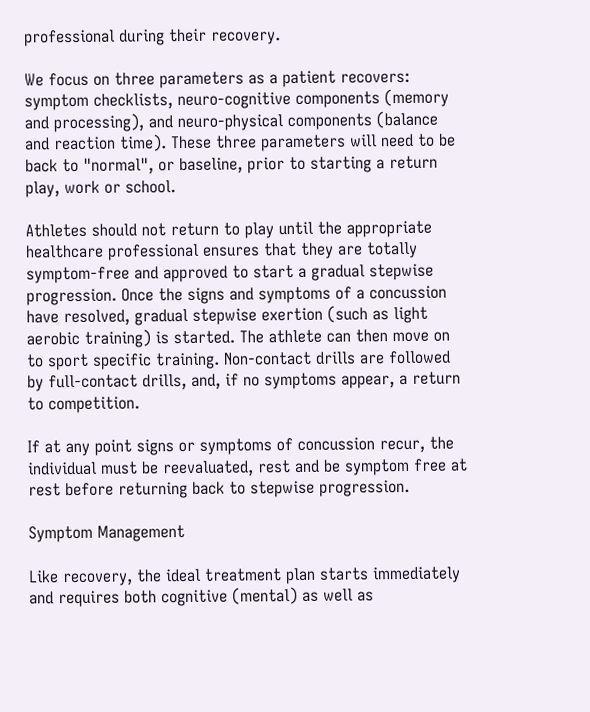professional during their recovery.

We focus on three parameters as a patient recovers: symptom checklists, neuro-cognitive components (memory and processing), and neuro-physical components (balance and reaction time). These three parameters will need to be back to "normal", or baseline, prior to starting a return play, work or school.

Athletes should not return to play until the appropriate healthcare professional ensures that they are totally symptom-free and approved to start a gradual stepwise progression. Once the signs and symptoms of a concussion have resolved, gradual stepwise exertion (such as light aerobic training) is started. The athlete can then move on to sport specific training. Non-contact drills are followed by full-contact drills, and, if no symptoms appear, a return to competition.

If at any point signs or symptoms of concussion recur, the individual must be reevaluated, rest and be symptom free at rest before returning back to stepwise progression.

Symptom Management

Like recovery, the ideal treatment plan starts immediately and requires both cognitive (mental) as well as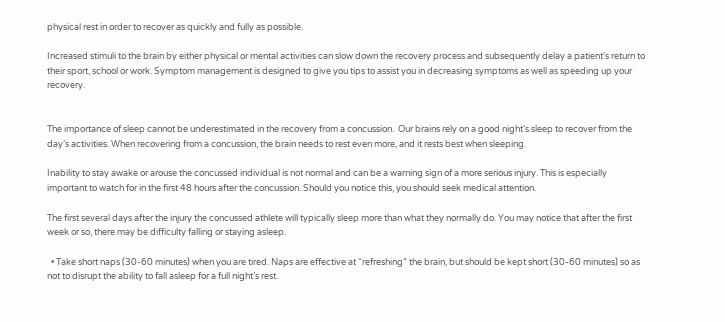physical rest in order to recover as quickly and fully as possible.

Increased stimuli to the brain by either physical or mental activities can slow down the recovery process and subsequently delay a patient's return to their sport, school or work. Symptom management is designed to give you tips to assist you in decreasing symptoms as well as speeding up your recovery.


The importance of sleep cannot be underestimated in the recovery from a concussion.  Our brains rely on a good night’s sleep to recover from the day’s activities. When recovering from a concussion, the brain needs to rest even more, and it rests best when sleeping.

Inability to stay awake or arouse the concussed individual is not normal and can be a warning sign of a more serious injury. This is especially important to watch for in the first 48 hours after the concussion. Should you notice this, you should seek medical attention.

The first several days after the injury the concussed athlete will typically sleep more than what they normally do. You may notice that after the first week or so, there may be difficulty falling or staying asleep.

  • Take short naps (30-60 minutes) when you are tired. Naps are effective at “refreshing” the brain, but should be kept short (30-60 minutes) so as not to disrupt the ability to fall asleep for a full night’s rest.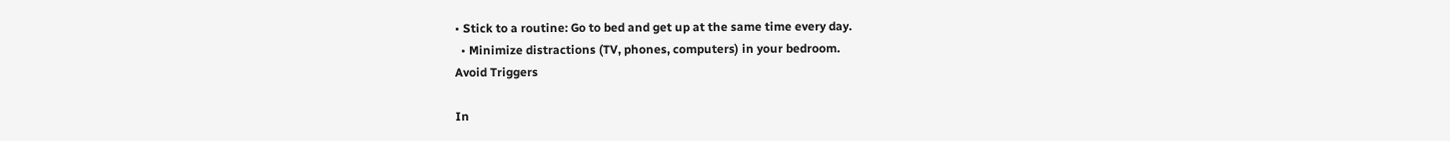• Stick to a routine: Go to bed and get up at the same time every day.
  • Minimize distractions (TV, phones, computers) in your bedroom.
Avoid Triggers

In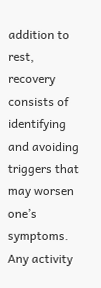addition to rest, recovery consists of identifying and avoiding triggers that may worsen one’s symptoms.  Any activity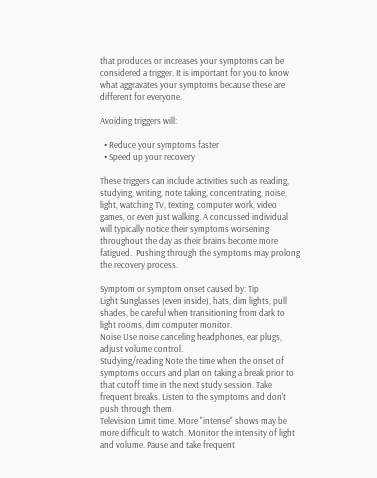that produces or increases your symptoms can be considered a trigger. It is important for you to know what aggravates your symptoms because these are different for everyone.

Avoiding triggers will:

  • Reduce your symptoms faster
  • Speed up your recovery

These triggers can include activities such as reading, studying, writing, note taking, concentrating, noise, light, watching TV, texting, computer work, video games, or even just walking. A concussed individual will typically notice their symptoms worsening throughout the day as their brains become more fatigued.  Pushing through the symptoms may prolong the recovery process.

Symptom or symptom onset caused by: Tip
Light Sunglasses (even inside), hats, dim lights, pull shades, be careful when transitioning from dark to light rooms, dim computer monitor.
Noise Use noise canceling headphones, ear plugs, adjust volume control.
Studying/reading Note the time when the onset of symptoms occurs and plan on taking a break prior to that cutoff time in the next study session. Take frequent breaks. Listen to the symptoms and don't push through them.
Television Limit time. More "intense" shows may be more difficult to watch. Monitor the intensity of light and volume. Pause and take frequent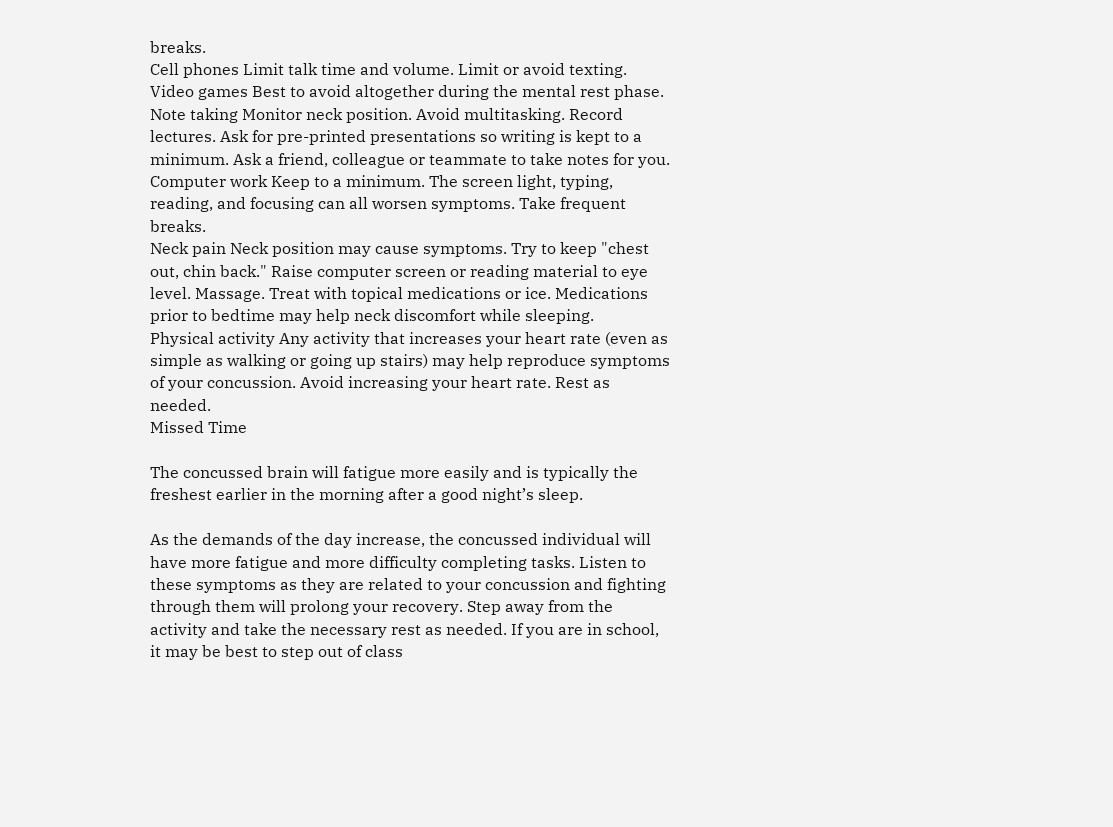breaks.
Cell phones Limit talk time and volume. Limit or avoid texting.
Video games Best to avoid altogether during the mental rest phase.
Note taking Monitor neck position. Avoid multitasking. Record lectures. Ask for pre-printed presentations so writing is kept to a minimum. Ask a friend, colleague or teammate to take notes for you.
Computer work Keep to a minimum. The screen light, typing, reading, and focusing can all worsen symptoms. Take frequent breaks.
Neck pain Neck position may cause symptoms. Try to keep "chest out, chin back." Raise computer screen or reading material to eye level. Massage. Treat with topical medications or ice. Medications prior to bedtime may help neck discomfort while sleeping.
Physical activity Any activity that increases your heart rate (even as simple as walking or going up stairs) may help reproduce symptoms of your concussion. Avoid increasing your heart rate. Rest as needed.
Missed Time

The concussed brain will fatigue more easily and is typically the freshest earlier in the morning after a good night’s sleep.

As the demands of the day increase, the concussed individual will have more fatigue and more difficulty completing tasks. Listen to these symptoms as they are related to your concussion and fighting through them will prolong your recovery. Step away from the activity and take the necessary rest as needed. If you are in school, it may be best to step out of class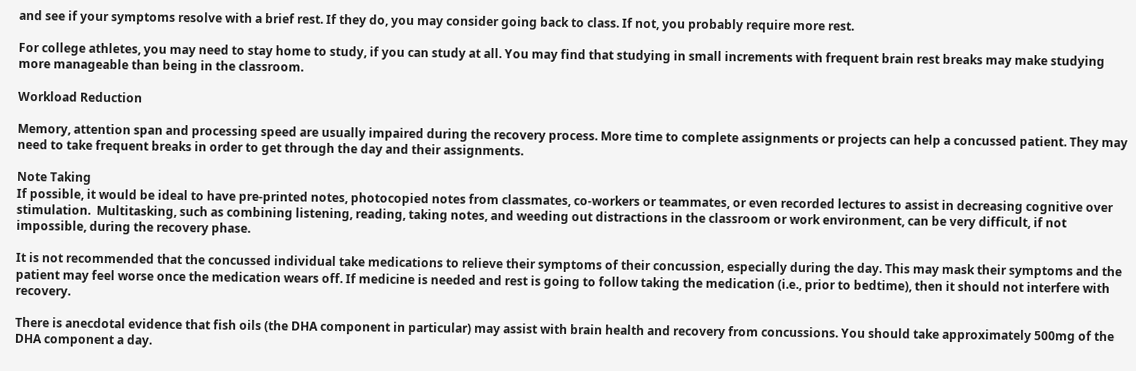and see if your symptoms resolve with a brief rest. If they do, you may consider going back to class. If not, you probably require more rest.

For college athletes, you may need to stay home to study, if you can study at all. You may find that studying in small increments with frequent brain rest breaks may make studying more manageable than being in the classroom.

Workload Reduction

Memory, attention span and processing speed are usually impaired during the recovery process. More time to complete assignments or projects can help a concussed patient. They may need to take frequent breaks in order to get through the day and their assignments.

Note Taking
If possible, it would be ideal to have pre-printed notes, photocopied notes from classmates, co-workers or teammates, or even recorded lectures to assist in decreasing cognitive over stimulation.  Multitasking, such as combining listening, reading, taking notes, and weeding out distractions in the classroom or work environment, can be very difficult, if not impossible, during the recovery phase.

It is not recommended that the concussed individual take medications to relieve their symptoms of their concussion, especially during the day. This may mask their symptoms and the patient may feel worse once the medication wears off. If medicine is needed and rest is going to follow taking the medication (i.e., prior to bedtime), then it should not interfere with recovery.

There is anecdotal evidence that fish oils (the DHA component in particular) may assist with brain health and recovery from concussions. You should take approximately 500mg of the DHA component a day.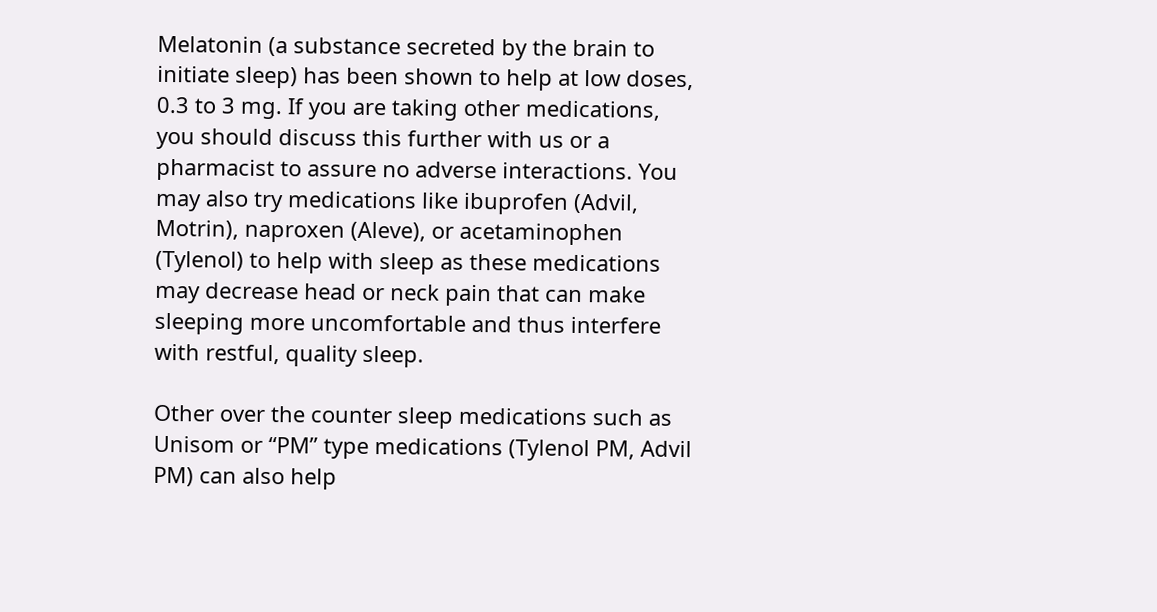Melatonin (a substance secreted by the brain to initiate sleep) has been shown to help at low doses, 0.3 to 3 mg. If you are taking other medications, you should discuss this further with us or a pharmacist to assure no adverse interactions. You may also try medications like ibuprofen (Advil, Motrin), naproxen (Aleve), or acetaminophen (Tylenol) to help with sleep as these medications may decrease head or neck pain that can make sleeping more uncomfortable and thus interfere with restful, quality sleep.

Other over the counter sleep medications such as Unisom or “PM” type medications (Tylenol PM, Advil PM) can also help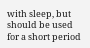with sleep, but should be used for a short period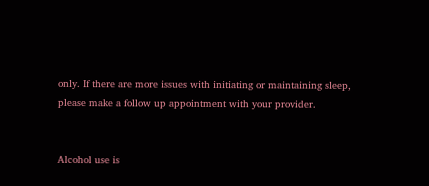only. If there are more issues with initiating or maintaining sleep, please make a follow up appointment with your provider.


Alcohol use is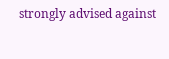strongly advised against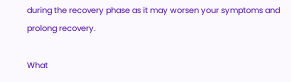during the recovery phase as it may worsen your symptoms and prolong recovery.

What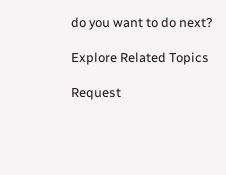do you want to do next?

Explore Related Topics

Request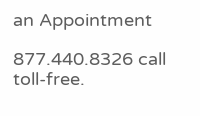an Appointment

877.440.8326 call toll-free.